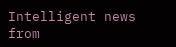Intelligent news from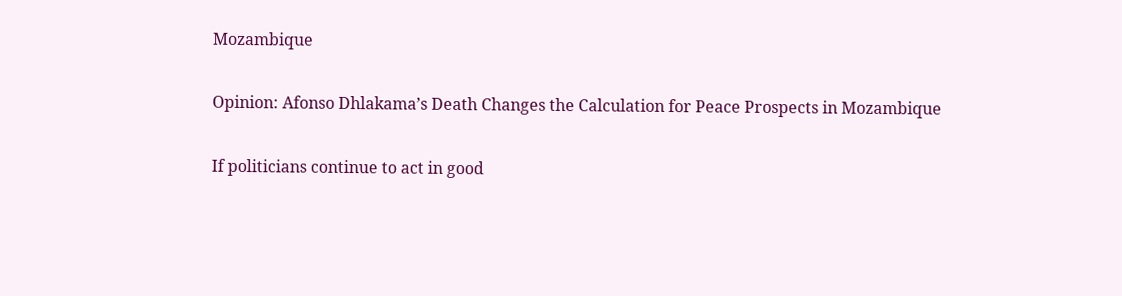Mozambique

Opinion: Afonso Dhlakama’s Death Changes the Calculation for Peace Prospects in Mozambique

If politicians continue to act in good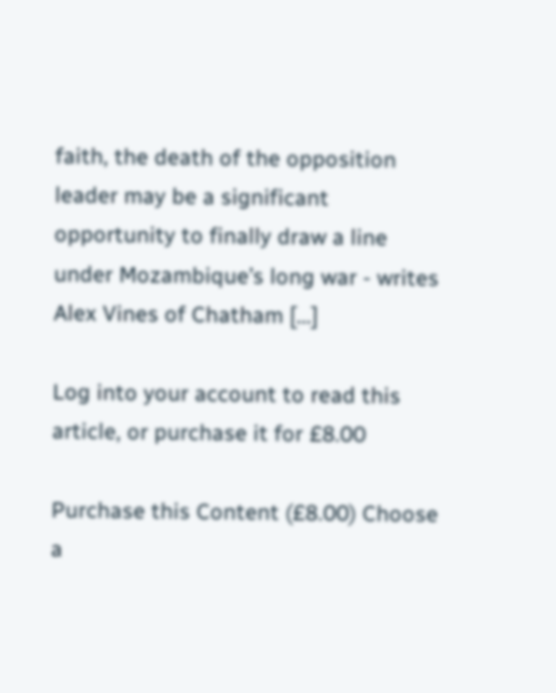faith, the death of the opposition leader may be a significant opportunity to finally draw a line under Mozambique’s long war - writes Alex Vines of Chatham [...]

Log into your account to read this article, or purchase it for £8.00

Purchase this Content (£8.00) Choose a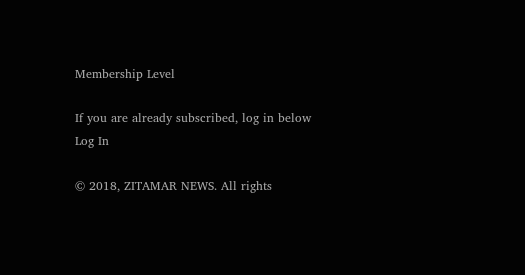Membership Level

If you are already subscribed, log in below
Log In

© 2018, ZITAMAR NEWS. All rights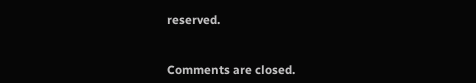reserved.


Comments are closed.